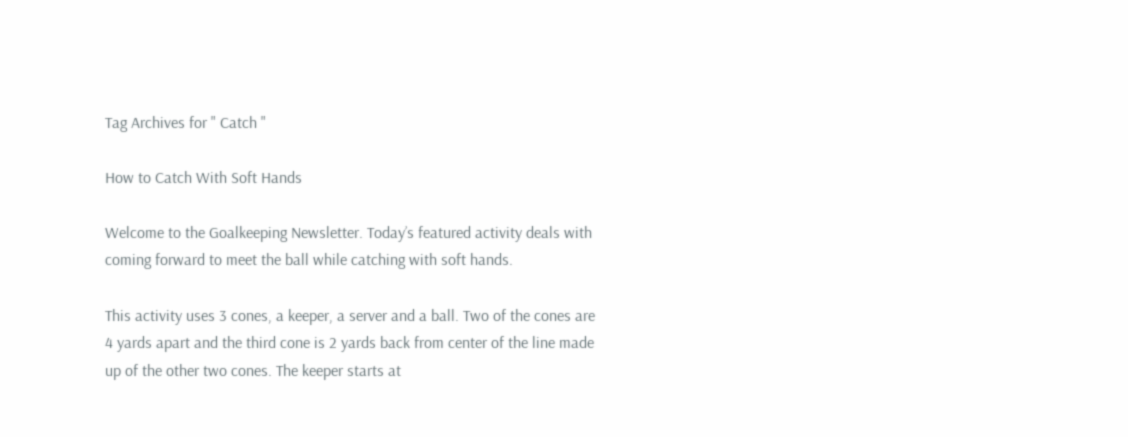Tag Archives for " Catch "

How to Catch With Soft Hands

Welcome to the Goalkeeping Newsletter. Today’s featured activity deals with coming forward to meet the ball while catching with soft hands.

This activity uses 3 cones, a keeper, a server and a ball. Two of the cones are 4 yards apart and the third cone is 2 yards back from center of the line made up of the other two cones. The keeper starts at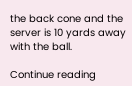the back cone and the server is 10 yards away with the ball.

Continue reading